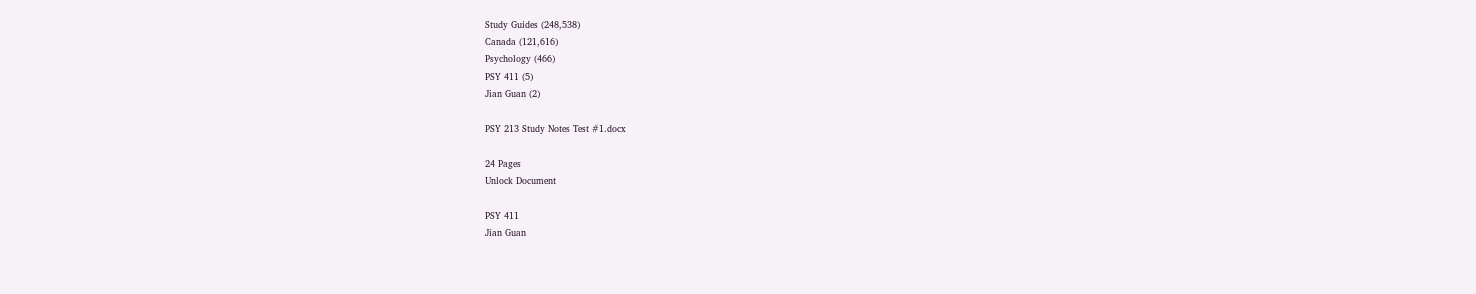Study Guides (248,538)
Canada (121,616)
Psychology (466)
PSY 411 (5)
Jian Guan (2)

PSY 213 Study Notes Test #1.docx

24 Pages
Unlock Document

PSY 411
Jian Guan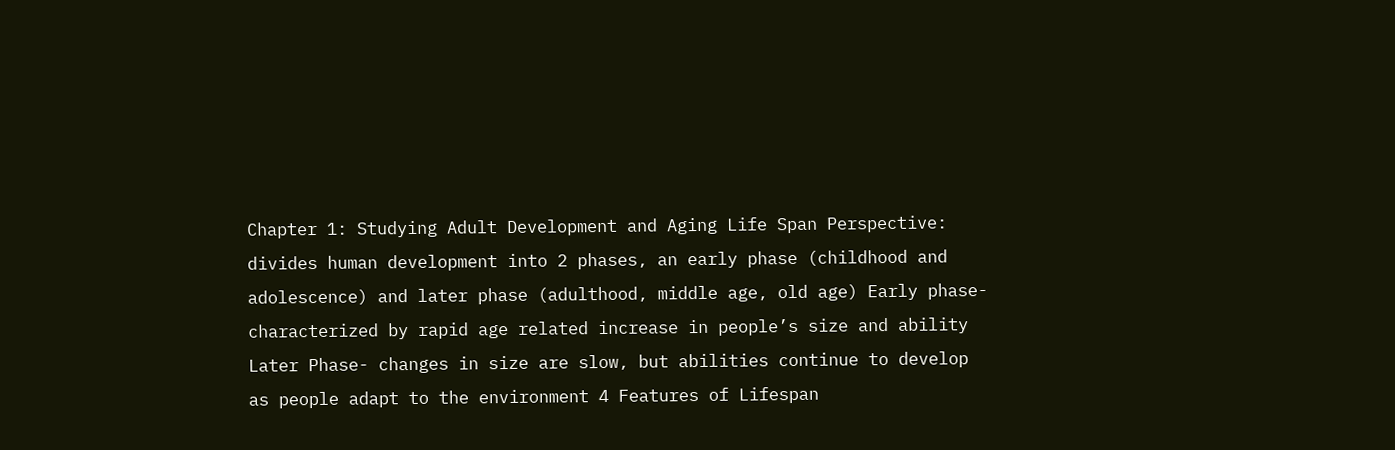Chapter 1: Studying Adult Development and Aging Life Span Perspective: divides human development into 2 phases, an early phase (childhood and adolescence) and later phase (adulthood, middle age, old age) Early phase- characterized by rapid age related increase in people’s size and ability Later Phase- changes in size are slow, but abilities continue to develop as people adapt to the environment 4 Features of Lifespan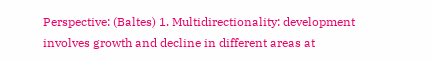Perspective: (Baltes) 1. Multidirectionality: development involves growth and decline in different areas at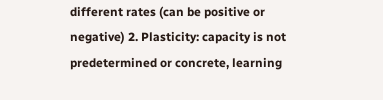different rates (can be positive or negative) 2. Plasticity: capacity is not predetermined or concrete, learning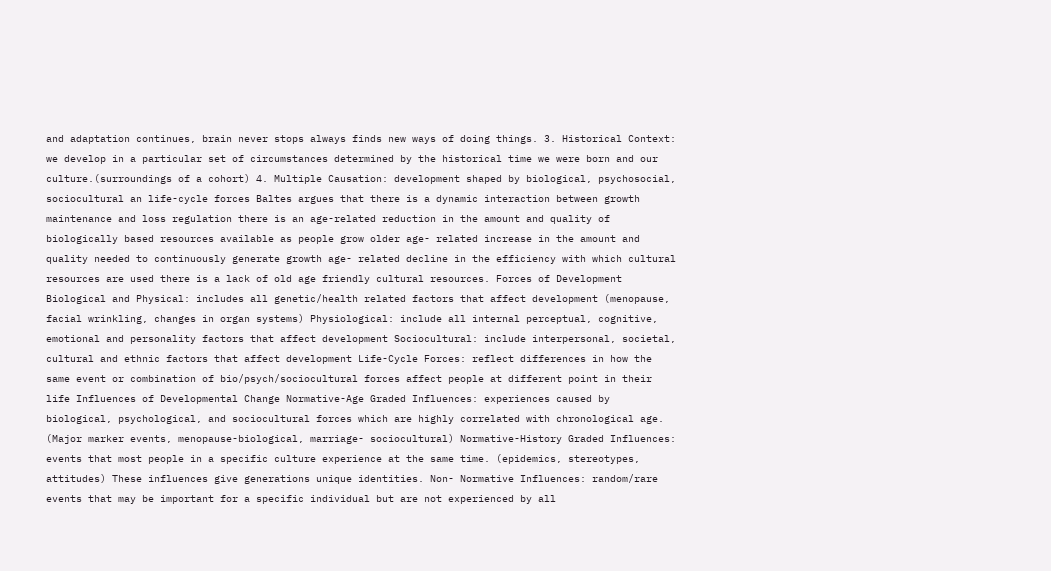and adaptation continues, brain never stops always finds new ways of doing things. 3. Historical Context: we develop in a particular set of circumstances determined by the historical time we were born and our culture.(surroundings of a cohort) 4. Multiple Causation: development shaped by biological, psychosocial, sociocultural an life-cycle forces Baltes argues that there is a dynamic interaction between growth maintenance and loss regulation there is an age-related reduction in the amount and quality of biologically based resources available as people grow older age- related increase in the amount and quality needed to continuously generate growth age- related decline in the efficiency with which cultural resources are used there is a lack of old age friendly cultural resources. Forces of Development Biological and Physical: includes all genetic/health related factors that affect development (menopause, facial wrinkling, changes in organ systems) Physiological: include all internal perceptual, cognitive, emotional and personality factors that affect development Sociocultural: include interpersonal, societal, cultural and ethnic factors that affect development Life-Cycle Forces: reflect differences in how the same event or combination of bio/psych/sociocultural forces affect people at different point in their life Influences of Developmental Change Normative-Age Graded Influences: experiences caused by biological, psychological, and sociocultural forces which are highly correlated with chronological age. (Major marker events, menopause-biological, marriage- sociocultural) Normative-History Graded Influences: events that most people in a specific culture experience at the same time. (epidemics, stereotypes, attitudes) These influences give generations unique identities. Non- Normative Influences: random/rare events that may be important for a specific individual but are not experienced by all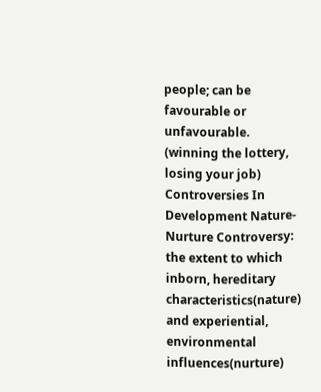people; can be favourable or unfavourable. (winning the lottery, losing your job) Controversies In Development Nature-Nurture Controversy: the extent to which inborn, hereditary characteristics(nature) and experiential, environmental influences(nurture)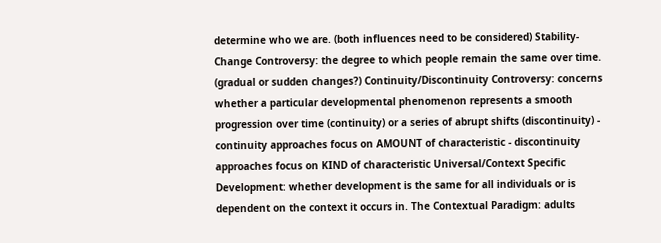determine who we are. (both influences need to be considered) Stability-Change Controversy: the degree to which people remain the same over time. (gradual or sudden changes?) Continuity/Discontinuity Controversy: concerns whether a particular developmental phenomenon represents a smooth progression over time (continuity) or a series of abrupt shifts (discontinuity) - continuity approaches focus on AMOUNT of characteristic - discontinuity approaches focus on KIND of characteristic Universal/Context Specific Development: whether development is the same for all individuals or is dependent on the context it occurs in. The Contextual Paradigm: adults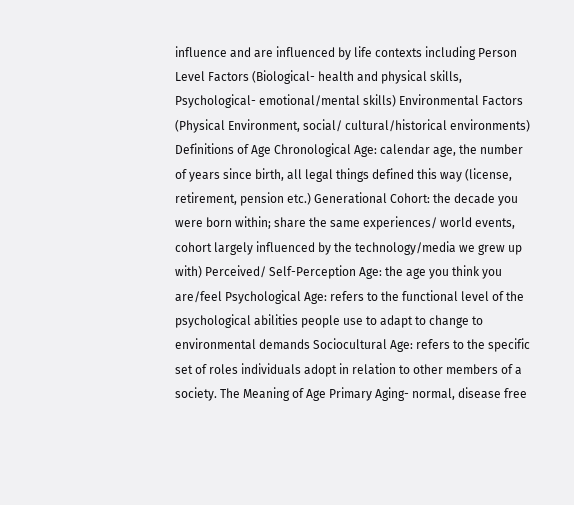influence and are influenced by life contexts including Person Level Factors (Biological- health and physical skills, Psychological- emotional/mental skills) Environmental Factors (Physical Environment, social/ cultural/historical environments) Definitions of Age Chronological Age: calendar age, the number of years since birth, all legal things defined this way (license, retirement, pension etc.) Generational Cohort: the decade you were born within; share the same experiences/ world events, cohort largely influenced by the technology/media we grew up with) Perceived/ Self-Perception Age: the age you think you are/feel Psychological Age: refers to the functional level of the psychological abilities people use to adapt to change to environmental demands Sociocultural Age: refers to the specific set of roles individuals adopt in relation to other members of a society. The Meaning of Age Primary Aging- normal, disease free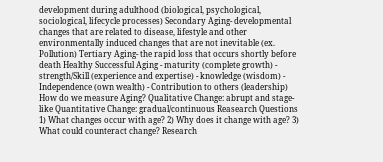development during adulthood (biological, psychological, sociological, lifecycle processes) Secondary Aging- developmental changes that are related to disease, lifestyle and other environmentally induced changes that are not inevitable (ex. Pollution) Tertiary Aging- the rapid loss that occurs shortly before death Healthy Successful Aging - maturity (complete growth) - strength/Skill (experience and expertise) - knowledge (wisdom) - Independence (own wealth) - Contribution to others (leadership) How do we measure Aging? Qualitative Change: abrupt and stage-like Quantitative Change: gradual/continuous Reasearch Questions 1) What changes occur with age? 2) Why does it change with age? 3) What could counteract change? Research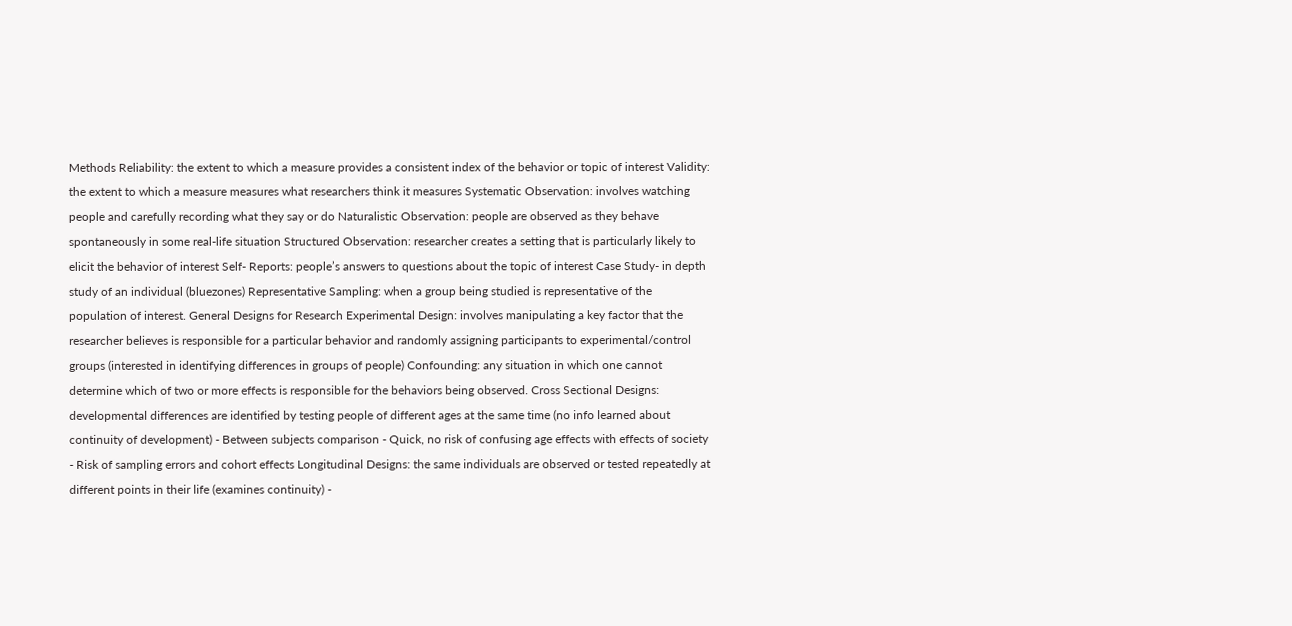Methods Reliability: the extent to which a measure provides a consistent index of the behavior or topic of interest Validity: the extent to which a measure measures what researchers think it measures Systematic Observation: involves watching people and carefully recording what they say or do Naturalistic Observation: people are observed as they behave spontaneously in some real-life situation Structured Observation: researcher creates a setting that is particularly likely to elicit the behavior of interest Self- Reports: people’s answers to questions about the topic of interest Case Study- in depth study of an individual (bluezones) Representative Sampling: when a group being studied is representative of the population of interest. General Designs for Research Experimental Design: involves manipulating a key factor that the researcher believes is responsible for a particular behavior and randomly assigning participants to experimental/control groups (interested in identifying differences in groups of people) Confounding: any situation in which one cannot determine which of two or more effects is responsible for the behaviors being observed. Cross Sectional Designs: developmental differences are identified by testing people of different ages at the same time (no info learned about continuity of development) - Between subjects comparison - Quick, no risk of confusing age effects with effects of society - Risk of sampling errors and cohort effects Longitudinal Designs: the same individuals are observed or tested repeatedly at different points in their life (examines continuity) -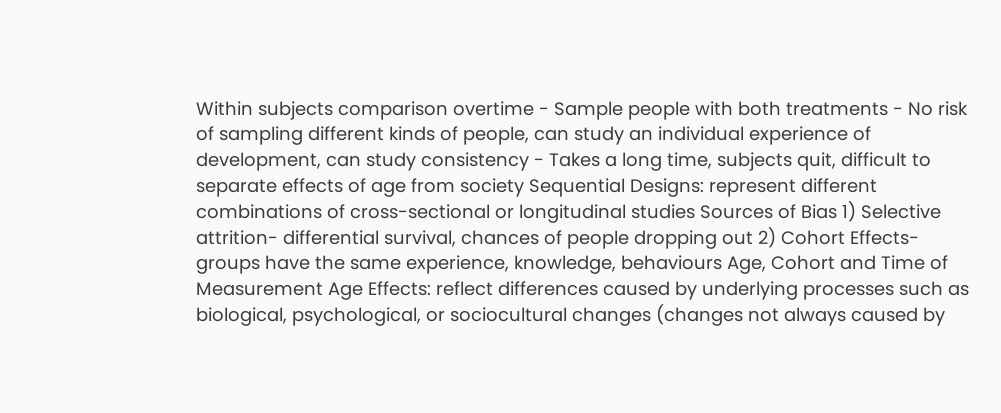Within subjects comparison overtime - Sample people with both treatments - No risk of sampling different kinds of people, can study an individual experience of development, can study consistency - Takes a long time, subjects quit, difficult to separate effects of age from society Sequential Designs: represent different combinations of cross-sectional or longitudinal studies Sources of Bias 1) Selective attrition- differential survival, chances of people dropping out 2) Cohort Effects- groups have the same experience, knowledge, behaviours Age, Cohort and Time of Measurement Age Effects: reflect differences caused by underlying processes such as biological, psychological, or sociocultural changes (changes not always caused by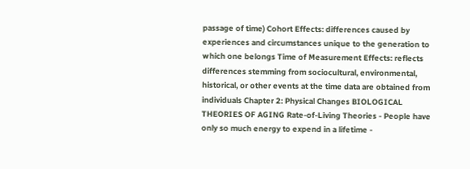passage of time) Cohort Effects: differences caused by experiences and circumstances unique to the generation to which one belongs Time of Measurement Effects: reflects differences stemming from sociocultural, environmental, historical, or other events at the time data are obtained from individuals Chapter 2: Physical Changes BIOLOGICAL THEORIES OF AGING Rate-of-Living Theories - People have only so much energy to expend in a lifetime -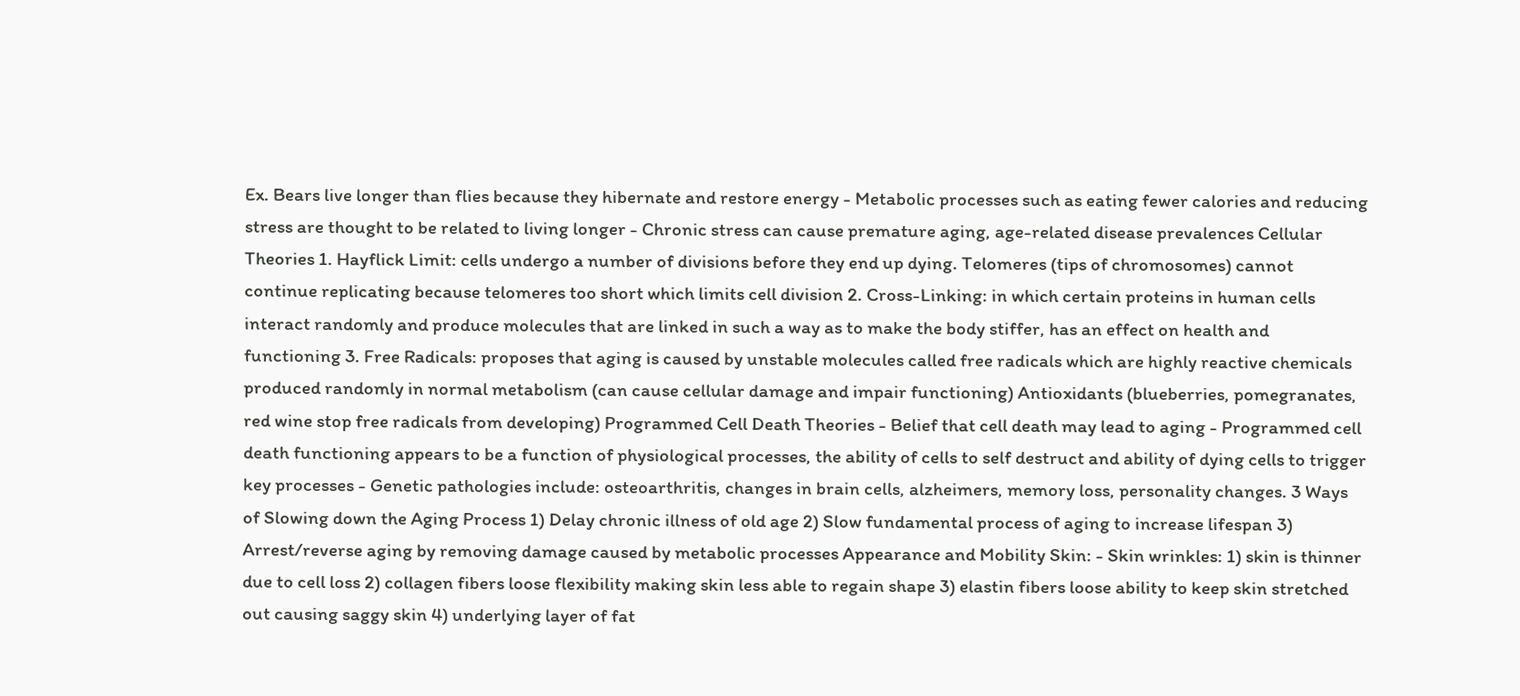Ex. Bears live longer than flies because they hibernate and restore energy - Metabolic processes such as eating fewer calories and reducing stress are thought to be related to living longer - Chronic stress can cause premature aging, age-related disease prevalences Cellular Theories 1. Hayflick Limit: cells undergo a number of divisions before they end up dying. Telomeres (tips of chromosomes) cannot continue replicating because telomeres too short which limits cell division 2. Cross-Linking: in which certain proteins in human cells interact randomly and produce molecules that are linked in such a way as to make the body stiffer, has an effect on health and functioning 3. Free Radicals: proposes that aging is caused by unstable molecules called free radicals which are highly reactive chemicals produced randomly in normal metabolism (can cause cellular damage and impair functioning) Antioxidants (blueberries, pomegranates, red wine stop free radicals from developing) Programmed Cell Death Theories - Belief that cell death may lead to aging - Programmed cell death functioning appears to be a function of physiological processes, the ability of cells to self destruct and ability of dying cells to trigger key processes - Genetic pathologies include: osteoarthritis, changes in brain cells, alzheimers, memory loss, personality changes. 3 Ways of Slowing down the Aging Process 1) Delay chronic illness of old age 2) Slow fundamental process of aging to increase lifespan 3) Arrest/reverse aging by removing damage caused by metabolic processes Appearance and Mobility Skin: - Skin wrinkles: 1) skin is thinner due to cell loss 2) collagen fibers loose flexibility making skin less able to regain shape 3) elastin fibers loose ability to keep skin stretched out causing saggy skin 4) underlying layer of fat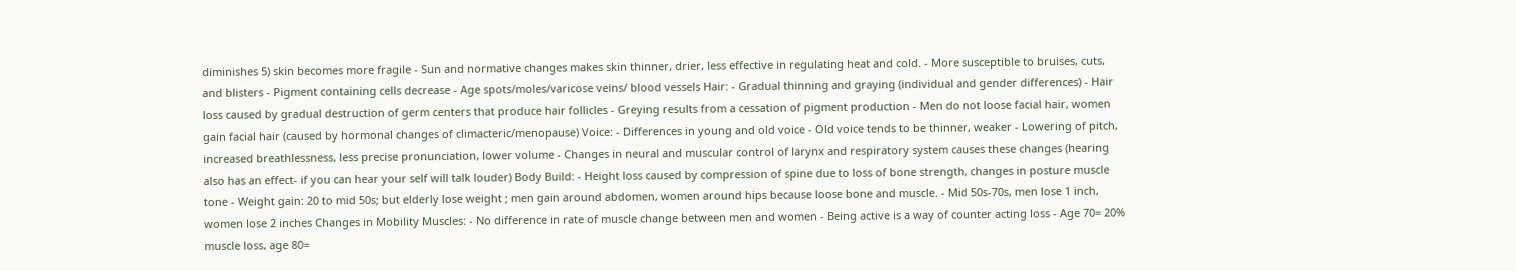diminishes 5) skin becomes more fragile - Sun and normative changes makes skin thinner, drier, less effective in regulating heat and cold. - More susceptible to bruises, cuts, and blisters - Pigment containing cells decrease - Age spots/moles/varicose veins/ blood vessels Hair: - Gradual thinning and graying (individual and gender differences) - Hair loss caused by gradual destruction of germ centers that produce hair follicles - Greying results from a cessation of pigment production - Men do not loose facial hair, women gain facial hair (caused by hormonal changes of climacteric/menopause) Voice: - Differences in young and old voice - Old voice tends to be thinner, weaker - Lowering of pitch, increased breathlessness, less precise pronunciation, lower volume - Changes in neural and muscular control of larynx and respiratory system causes these changes (hearing also has an effect- if you can hear your self will talk louder) Body Build: - Height loss caused by compression of spine due to loss of bone strength, changes in posture muscle tone - Weight gain: 20 to mid 50s; but elderly lose weight ; men gain around abdomen, women around hips because loose bone and muscle. - Mid 50s-70s, men lose 1 inch, women lose 2 inches Changes in Mobility Muscles: - No difference in rate of muscle change between men and women - Being active is a way of counter acting loss - Age 70= 20% muscle loss, age 80=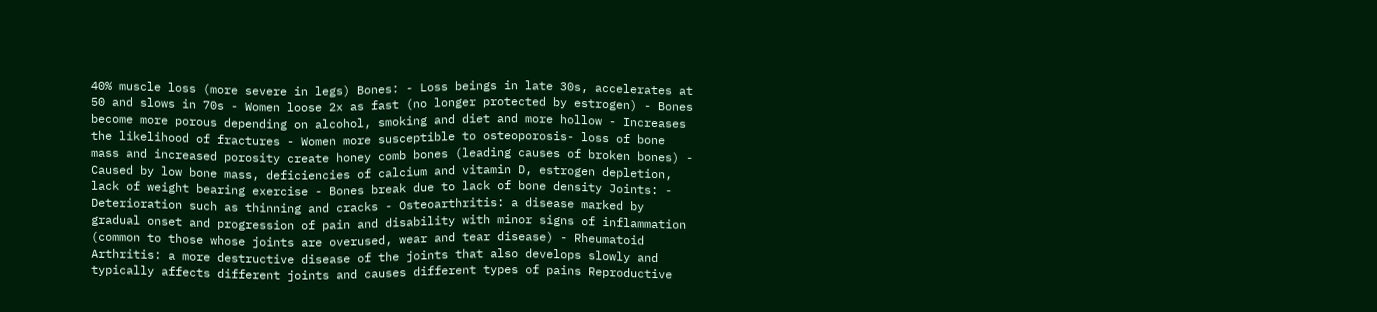40% muscle loss (more severe in legs) Bones: - Loss beings in late 30s, accelerates at 50 and slows in 70s - Women loose 2x as fast (no longer protected by estrogen) - Bones become more porous depending on alcohol, smoking and diet and more hollow - Increases the likelihood of fractures - Women more susceptible to osteoporosis- loss of bone mass and increased porosity create honey comb bones (leading causes of broken bones) - Caused by low bone mass, deficiencies of calcium and vitamin D, estrogen depletion, lack of weight bearing exercise - Bones break due to lack of bone density Joints: - Deterioration such as thinning and cracks - Osteoarthritis: a disease marked by gradual onset and progression of pain and disability with minor signs of inflammation (common to those whose joints are overused, wear and tear disease) - Rheumatoid Arthritis: a more destructive disease of the joints that also develops slowly and typically affects different joints and causes different types of pains Reproductive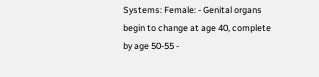Systems: Female: - Genital organs begin to change at age 40, complete by age 50-55 -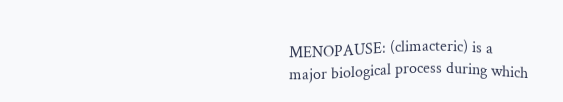MENOPAUSE: (climacteric) is a major biological process during which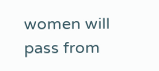women will pass from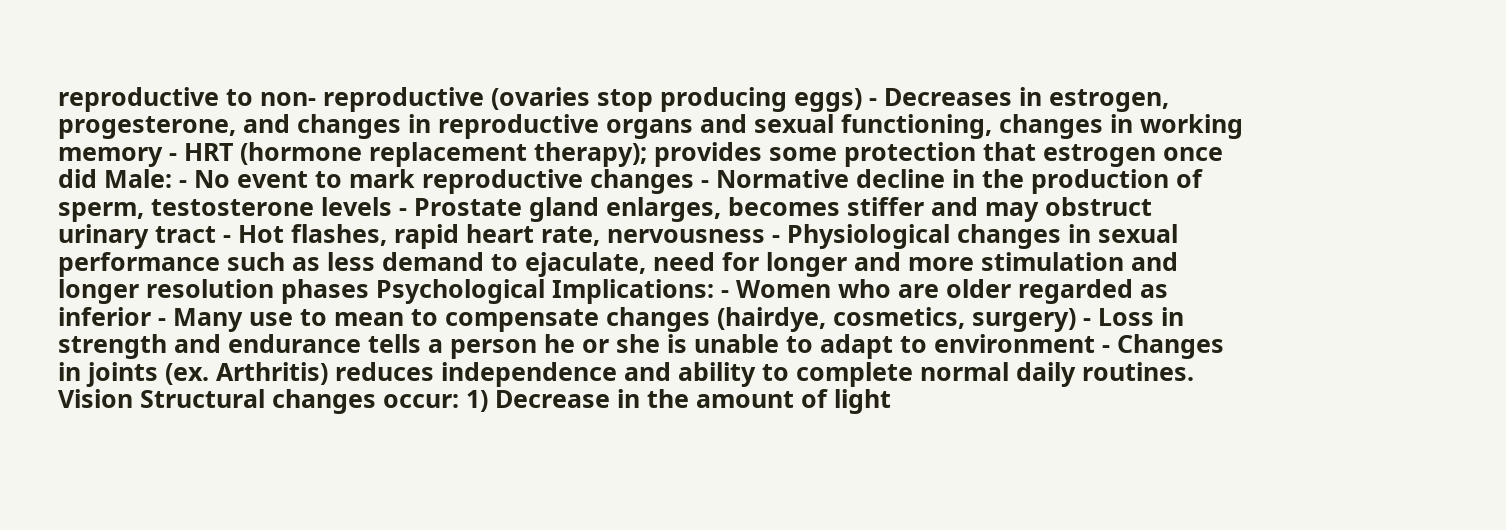reproductive to non- reproductive (ovaries stop producing eggs) - Decreases in estrogen, progesterone, and changes in reproductive organs and sexual functioning, changes in working memory - HRT (hormone replacement therapy); provides some protection that estrogen once did Male: - No event to mark reproductive changes - Normative decline in the production of sperm, testosterone levels - Prostate gland enlarges, becomes stiffer and may obstruct urinary tract - Hot flashes, rapid heart rate, nervousness - Physiological changes in sexual performance such as less demand to ejaculate, need for longer and more stimulation and longer resolution phases Psychological Implications: - Women who are older regarded as inferior - Many use to mean to compensate changes (hairdye, cosmetics, surgery) - Loss in strength and endurance tells a person he or she is unable to adapt to environment - Changes in joints (ex. Arthritis) reduces independence and ability to complete normal daily routines. Vision Structural changes occur: 1) Decrease in the amount of light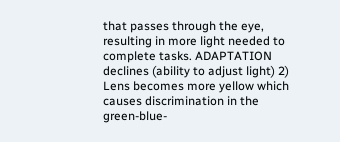that passes through the eye, resulting in more light needed to complete tasks. ADAPTATION declines (ability to adjust light) 2) Lens becomes more yellow which causes discrimination in the green-blue-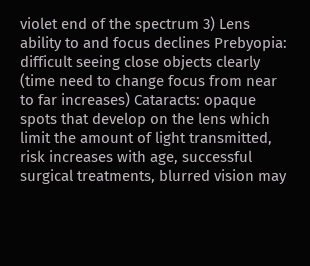violet end of the spectrum 3) Lens ability to and focus declines Prebyopia: difficult seeing close objects clearly (time need to change focus from near to far increases) Cataracts: opaque spots that develop on the lens which limit the amount of light transmitted, risk increases with age, successful surgical treatments, blurred vision may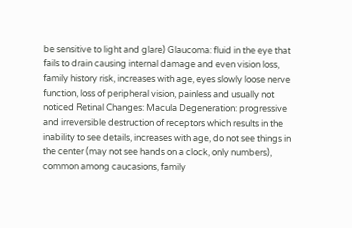be sensitive to light and glare) Glaucoma: fluid in the eye that fails to drain causing internal damage and even vision loss, family history risk, increases with age, eyes slowly loose nerve function, loss of peripheral vision, painless and usually not noticed Retinal Changes: Macula Degeneration: progressive and irreversible destruction of receptors which results in the inability to see details, increases with age, do not see things in the center (may not see hands on a clock, only numbers), common among caucasions, family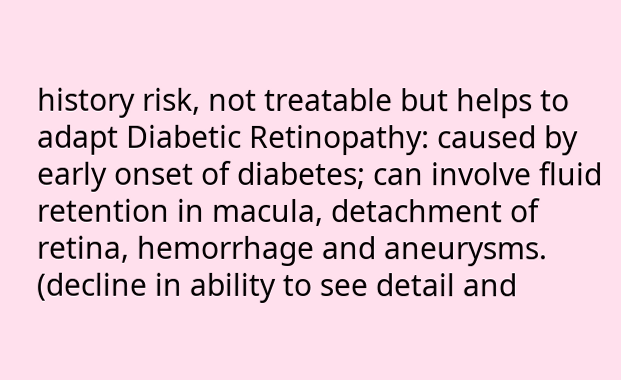history risk, not treatable but helps to adapt Diabetic Retinopathy: caused by early onset of diabetes; can involve fluid retention in macula, detachment of retina, hemorrhage and aneurysms. (decline in ability to see detail and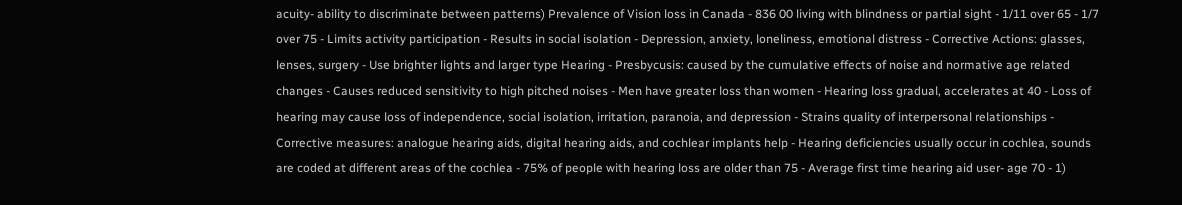acuity- ability to discriminate between patterns) Prevalence of Vision loss in Canada - 836 00 living with blindness or partial sight - 1/11 over 65 - 1/7 over 75 - Limits activity participation - Results in social isolation - Depression, anxiety, loneliness, emotional distress - Corrective Actions: glasses, lenses, surgery - Use brighter lights and larger type Hearing - Presbycusis: caused by the cumulative effects of noise and normative age related changes - Causes reduced sensitivity to high pitched noises - Men have greater loss than women - Hearing loss gradual, accelerates at 40 - Loss of hearing may cause loss of independence, social isolation, irritation, paranoia, and depression - Strains quality of interpersonal relationships - Corrective measures: analogue hearing aids, digital hearing aids, and cochlear implants help - Hearing deficiencies usually occur in cochlea, sounds are coded at different areas of the cochlea - 75% of people with hearing loss are older than 75 - Average first time hearing aid user- age 70 - 1)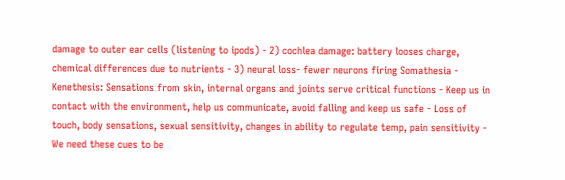damage to outer ear cells (listening to ipods) - 2) cochlea damage: battery looses charge, chemical differences due to nutrients - 3) neural loss- fewer neurons firing Somathesia - Kenethesis: Sensations from skin, internal organs and joints serve critical functions - Keep us in contact with the environment, help us communicate, avoid falling and keep us safe - Loss of touch, body sensations, sexual sensitivity, changes in ability to regulate temp, pain sensitivity - We need these cues to be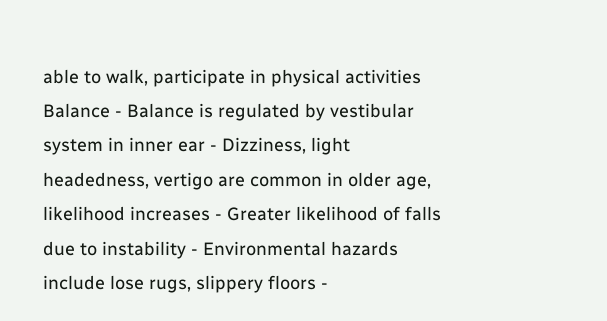able to walk, participate in physical activities Balance - Balance is regulated by vestibular system in inner ear - Dizziness, light headedness, vertigo are common in older age, likelihood increases - Greater likelihood of falls due to instability - Environmental hazards include lose rugs, slippery floors -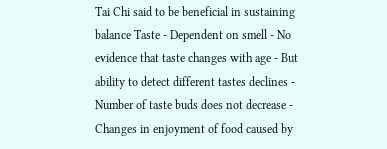Tai Chi said to be beneficial in sustaining balance Taste - Dependent on smell - No evidence that taste changes with age - But ability to detect different tastes declines - Number of taste buds does not decrease - Changes in enjoyment of food caused by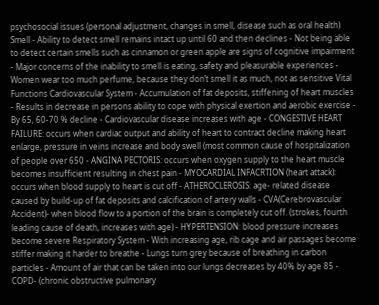psychosocial issues (personal adjustment, changes in smell, disease such as oral health) Smell - Ability to detect smell remains intact up until 60 and then declines - Not being able to detect certain smells such as cinnamon or green apple are signs of cognitive impairment - Major concerns of the inability to smell is eating, safety and pleasurable experiences - Women wear too much perfume, because they don’t smell it as much, not as sensitive Vital Functions Cardiovascular System - Accumulation of fat deposits, stiffening of heart muscles - Results in decrease in persons ability to cope with physical exertion and aerobic exercise - By 65, 60-70 % decline - Cardiovascular disease increases with age - CONGESTIVE HEART FAILURE: occurs when cardiac output and ability of heart to contract decline making heart enlarge, pressure in veins increase and body swell (most common cause of hospitalization of people over 650 - ANGINA PECTORIS: occurs when oxygen supply to the heart muscle becomes insufficient resulting in chest pain - MYOCARDIAL INFACRTION (heart attack): occurs when blood supply to heart is cut off - ATHEROCLEROSIS: age- related disease caused by build-up of fat deposits and calcification of artery walls - CVA(Cerebrovascular Accident)- when blood flow to a portion of the brain is completely cut off. (strokes, fourth leading cause of death, increases with age) - HYPERTENSION: blood pressure increases become severe Respiratory System - With increasing age, rib cage and air passages become stiffer making it harder to breathe - Lungs turn grey because of breathing in carbon particles - Amount of air that can be taken into our lungs decreases by 40% by age 85 - COPD- (chronic obstructive pulmonary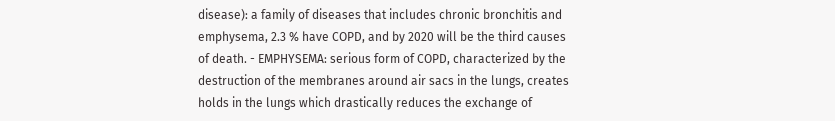disease): a family of diseases that includes chronic bronchitis and emphysema, 2.3 % have COPD, and by 2020 will be the third causes of death. - EMPHYSEMA: serious form of COPD, characterized by the destruction of the membranes around air sacs in the lungs, creates holds in the lungs which drastically reduces the exchange of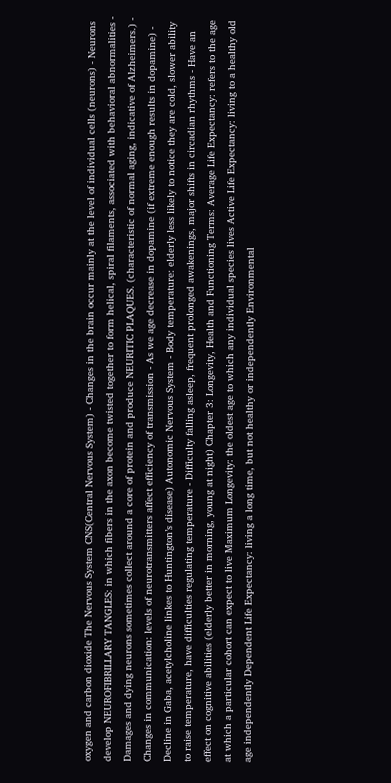oxygen and carbon dioxide The Nervous System CNS(Central Nervous System) - Changes in the brain occur mainly at the level of individual cells (neurons) - Neurons develop NEUROFIBRILLARY TANGLES: in which fibers in the axon become twisted together to form helical, spiral filaments, associated with behavioral abnormalities - Damages and dying neurons sometimes collect around a core of protein and produce NEURITIC PLAQUES. (characteristic of normal aging, indicative of Alzheimers.) - Changes in communication: levels of neurotransmitters affect efficiency of transmission - As we age decrease in dopamine (if extreme enough results in dopamine) - Decline in Gaba, acetylcholine linkes to Huntington’s disease) Autonomic Nervous System - Body temperature: elderly less likely to notice they are cold, slower ability to raise temperature, have difficulties regulating temperature - Difficulty falling asleep, frequent prolonged awakenings, major shifts in circadian rhythms - Have an effect on cognitive abilities (elderly better in morning, young at night) Chapter 3: Longevity, Health and Functioning Terms: Average Life Expectancy: refers to the age at which a particular cohort can expect to live Maximum Longevity: the oldest age to which any individual species lives Active Life Expectancy: living to a healthy old age independently Dependent Life Expectancy: living a long time, but not healthy or independently Environmental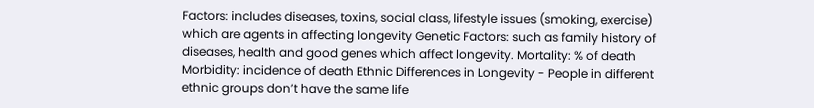Factors: includes diseases, toxins, social class, lifestyle issues (smoking, exercise) which are agents in affecting longevity Genetic Factors: such as family history of diseases, health and good genes which affect longevity. Mortality: % of death Morbidity: incidence of death Ethnic Differences in Longevity - People in different ethnic groups don’t have the same life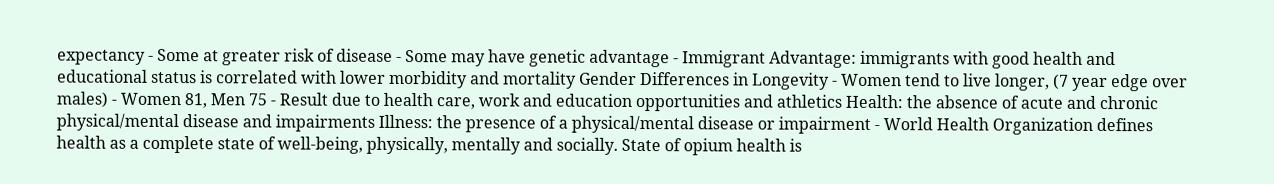expectancy - Some at greater risk of disease - Some may have genetic advantage - Immigrant Advantage: immigrants with good health and educational status is correlated with lower morbidity and mortality Gender Differences in Longevity - Women tend to live longer, (7 year edge over males) - Women 81, Men 75 - Result due to health care, work and education opportunities and athletics Health: the absence of acute and chronic physical/mental disease and impairments Illness: the presence of a physical/mental disease or impairment - World Health Organization defines health as a complete state of well-being, physically, mentally and socially. State of opium health is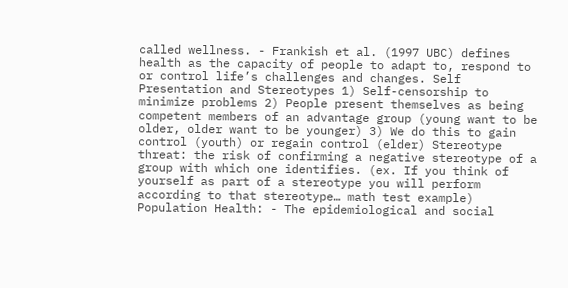called wellness. - Frankish et al. (1997 UBC) defines health as the capacity of people to adapt to, respond to or control life’s challenges and changes. Self Presentation and Stereotypes 1) Self-censorship to minimize problems 2) People present themselves as being competent members of an advantage group (young want to be older, older want to be younger) 3) We do this to gain control (youth) or regain control (elder) Stereotype threat: the risk of confirming a negative stereotype of a group with which one identifies. (ex. If you think of yourself as part of a stereotype you will perform according to that stereotype… math test example) Population Health: - The epidemiological and social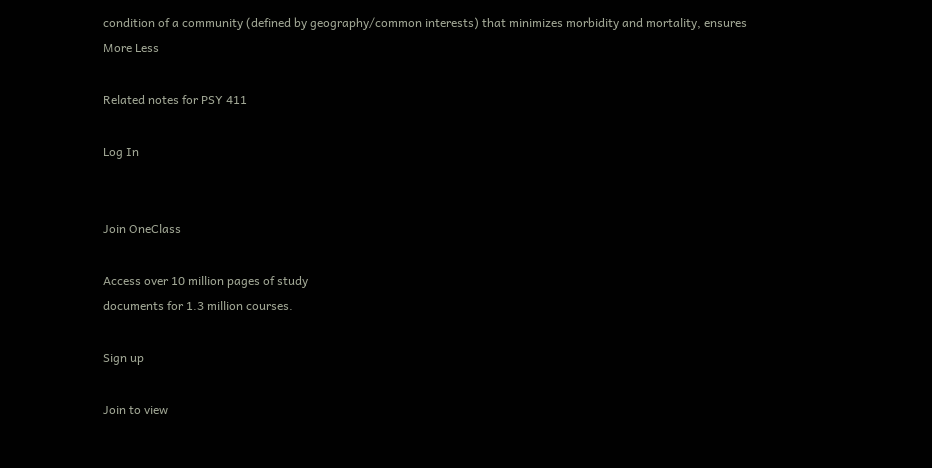condition of a community (defined by geography/common interests) that minimizes morbidity and mortality, ensures
More Less

Related notes for PSY 411

Log In


Join OneClass

Access over 10 million pages of study
documents for 1.3 million courses.

Sign up

Join to view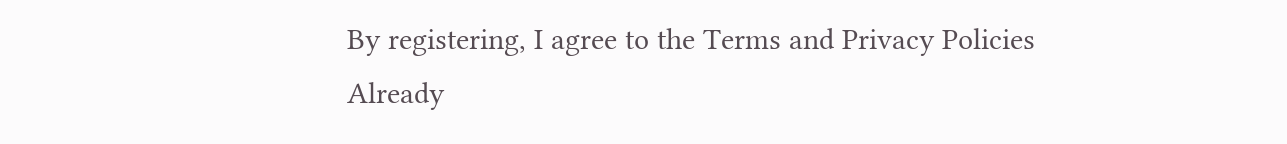By registering, I agree to the Terms and Privacy Policies
Already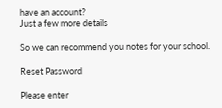have an account?
Just a few more details

So we can recommend you notes for your school.

Reset Password

Please enter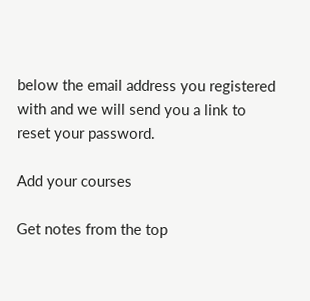below the email address you registered with and we will send you a link to reset your password.

Add your courses

Get notes from the top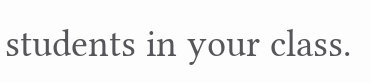students in your class.